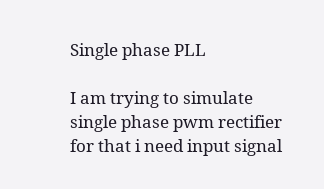Single phase PLL

I am trying to simulate single phase pwm rectifier for that i need input signal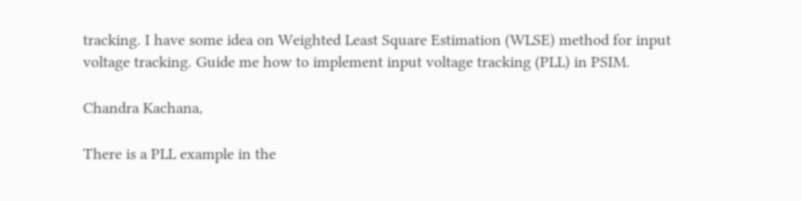tracking. I have some idea on Weighted Least Square Estimation (WLSE) method for input voltage tracking. Guide me how to implement input voltage tracking (PLL) in PSIM.

Chandra Kachana,

There is a PLL example in the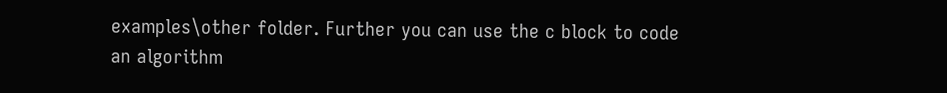examples\other folder. Further you can use the c block to code an algorithm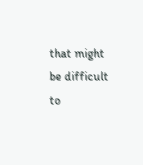that might be difficult to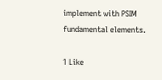implement with PSIM fundamental elements.

1 Like